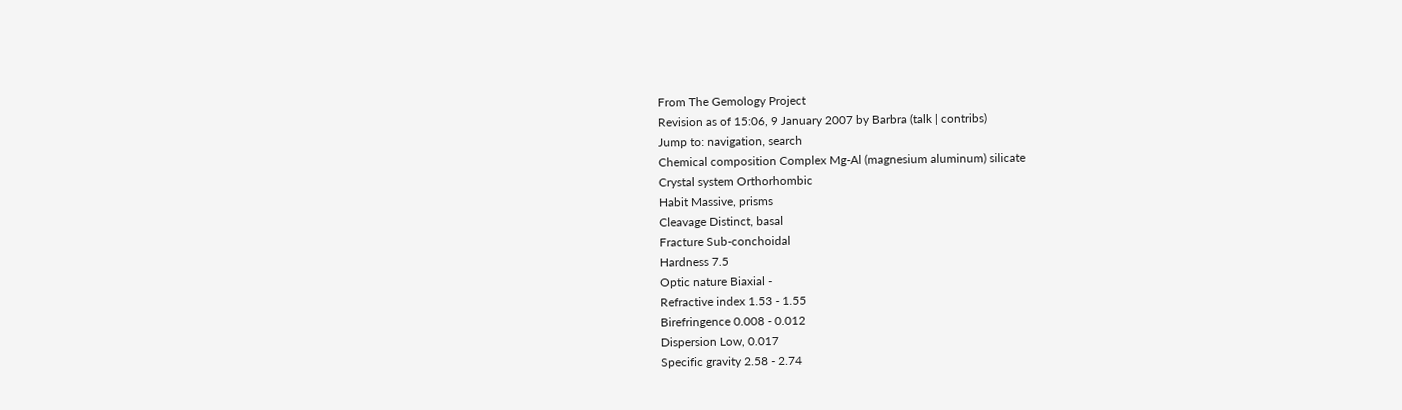From The Gemology Project
Revision as of 15:06, 9 January 2007 by Barbra (talk | contribs)
Jump to: navigation, search
Chemical composition Complex Mg-Al (magnesium aluminum) silicate
Crystal system Orthorhombic
Habit Massive, prisms
Cleavage Distinct, basal
Fracture Sub-conchoidal
Hardness 7.5
Optic nature Biaxial -
Refractive index 1.53 - 1.55
Birefringence 0.008 - 0.012
Dispersion Low, 0.017
Specific gravity 2.58 - 2.74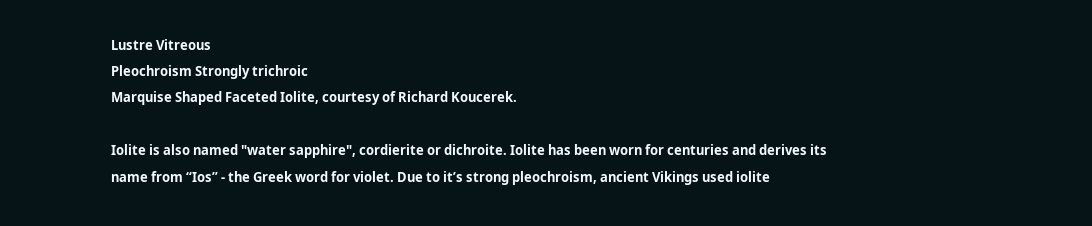Lustre Vitreous
Pleochroism Strongly trichroic
Marquise Shaped Faceted Iolite, courtesy of Richard Koucerek.

Iolite is also named "water sapphire", cordierite or dichroite. Iolite has been worn for centuries and derives its name from “Ios” - the Greek word for violet. Due to it’s strong pleochroism, ancient Vikings used iolite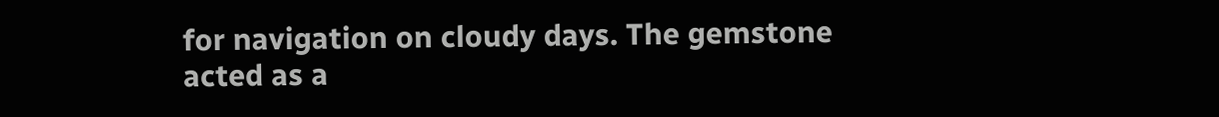for navigation on cloudy days. The gemstone acted as a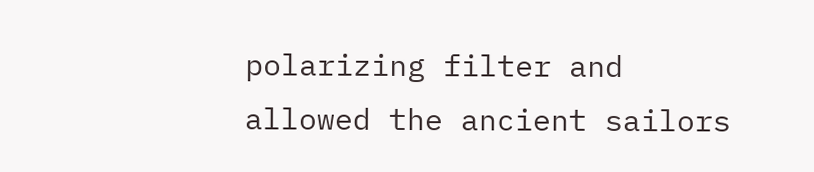polarizing filter and allowed the ancient sailors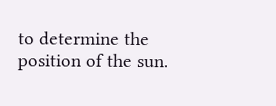to determine the position of the sun.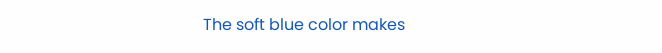The soft blue color makes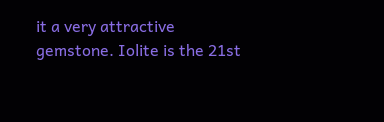it a very attractive gemstone. Iolite is the 21st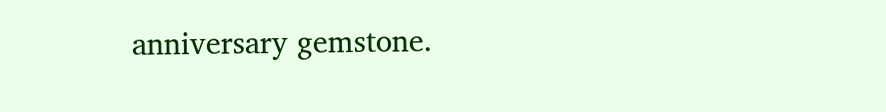anniversary gemstone.